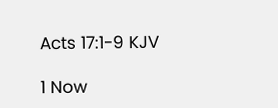Acts 17:1-9 KJV

1 Now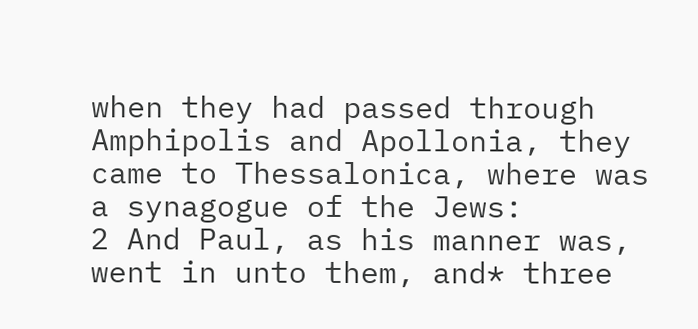when they had passed through Amphipolis and Apollonia, they came to Thessalonica, where was a synagogue of the Jews:
2 And Paul, as his manner was, went in unto them, and* three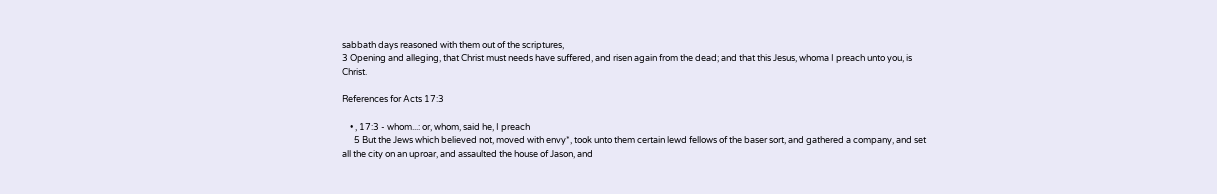sabbath days reasoned with them out of the scriptures,
3 Opening and alleging, that Christ must needs have suffered, and risen again from the dead; and that this Jesus, whoma I preach unto you, is Christ.

References for Acts 17:3

    • ‚ 17:3 - whom...: or, whom, said he, I preach
      5 But the Jews which believed not, moved with envy*, took unto them certain lewd fellows of the baser sort, and gathered a company, and set all the city on an uproar, and assaulted the house of Jason, and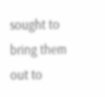sought to bring them out to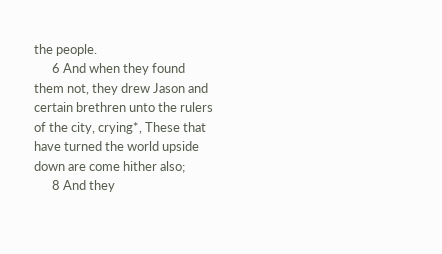the people.
      6 And when they found them not, they drew Jason and certain brethren unto the rulers of the city, crying*, These that have turned the world upside down are come hither also;
      8 And they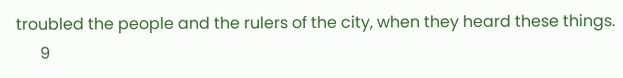troubled the people and the rulers of the city, when they heard these things.
      9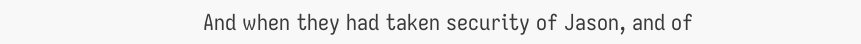And when they had taken security of Jason, and of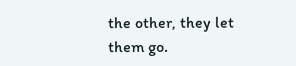the other, they let them go.